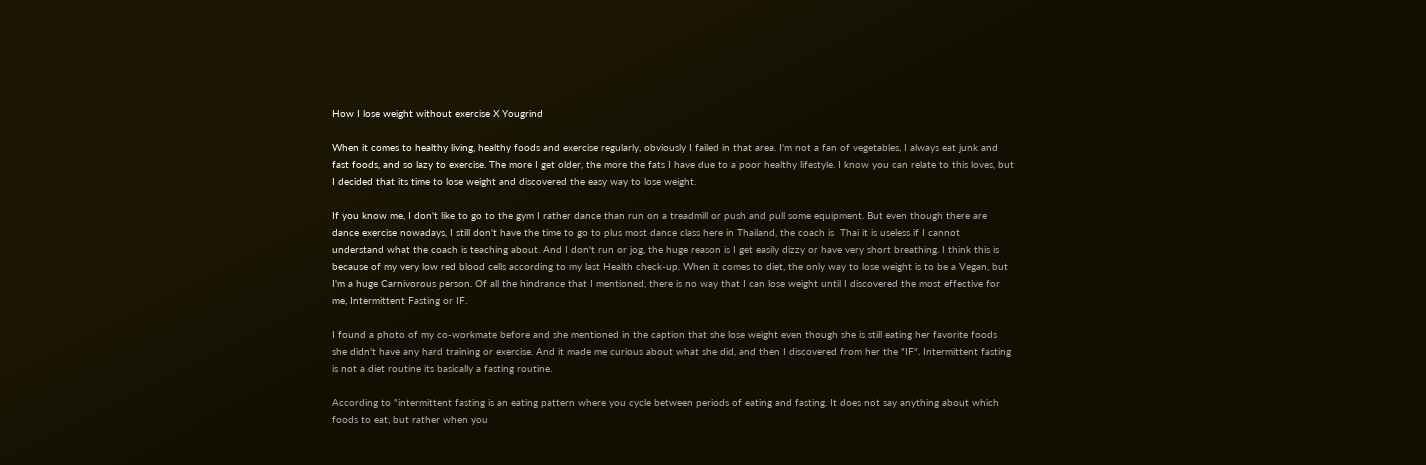How I lose weight without exercise X Yougrind

When it comes to healthy living, healthy foods and exercise regularly, obviously I failed in that area. I'm not a fan of vegetables, I always eat junk and fast foods, and so lazy to exercise. The more I get older, the more the fats I have due to a poor healthy lifestyle. I know you can relate to this loves, but I decided that its time to lose weight and discovered the easy way to lose weight.

If you know me, I don't like to go to the gym I rather dance than run on a treadmill or push and pull some equipment. But even though there are dance exercise nowadays, I still don't have the time to go to plus most dance class here in Thailand, the coach is  Thai it is useless if I cannot understand what the coach is teaching about. And I don't run or jog, the huge reason is I get easily dizzy or have very short breathing. I think this is because of my very low red blood cells according to my last Health check-up. When it comes to diet, the only way to lose weight is to be a Vegan, but I'm a huge Carnivorous person. Of all the hindrance that I mentioned, there is no way that I can lose weight until I discovered the most effective for me, Intermittent Fasting or IF.

I found a photo of my co-workmate before and she mentioned in the caption that she lose weight even though she is still eating her favorite foods she didn't have any hard training or exercise. And it made me curious about what she did, and then I discovered from her the "IF". Intermittent fasting is not a diet routine its basically a fasting routine.

According to "intermittent fasting is an eating pattern where you cycle between periods of eating and fasting. It does not say anything about which foods to eat, but rather when you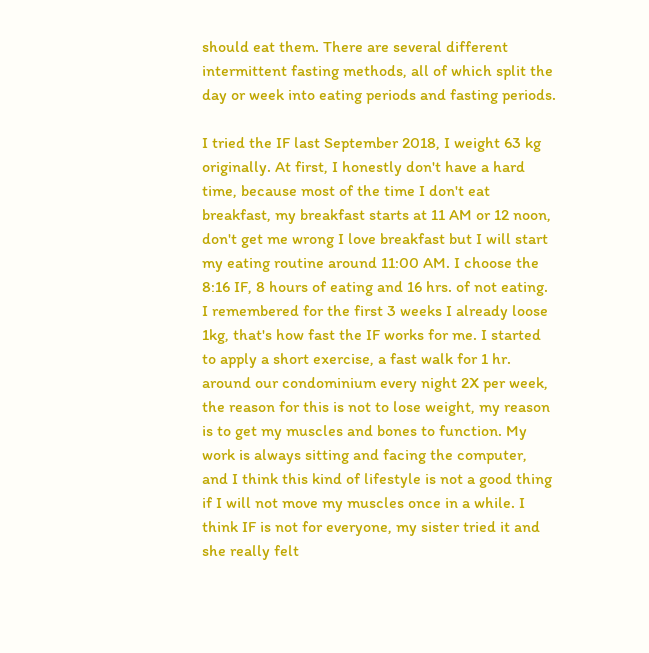should eat them. There are several different intermittent fasting methods, all of which split the day or week into eating periods and fasting periods.

I tried the IF last September 2018, I weight 63 kg originally. At first, I honestly don't have a hard time, because most of the time I don't eat breakfast, my breakfast starts at 11 AM or 12 noon, don't get me wrong I love breakfast but I will start my eating routine around 11:00 AM. I choose the 8:16 IF, 8 hours of eating and 16 hrs. of not eating. I remembered for the first 3 weeks I already loose 1kg, that's how fast the IF works for me. I started to apply a short exercise, a fast walk for 1 hr. around our condominium every night 2X per week, the reason for this is not to lose weight, my reason is to get my muscles and bones to function. My work is always sitting and facing the computer, and I think this kind of lifestyle is not a good thing if I will not move my muscles once in a while. I think IF is not for everyone, my sister tried it and she really felt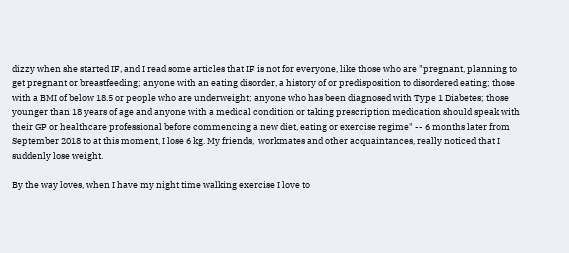dizzy when she started IF, and I read some articles that IF is not for everyone, like those who are "pregnant, planning to get pregnant or breastfeeding; anyone with an eating disorder, a history of or predisposition to disordered eating; those with a BMI of below 18.5 or people who are underweight; anyone who has been diagnosed with Type 1 Diabetes; those younger than 18 years of age and anyone with a medical condition or taking prescription medication should speak with their GP or healthcare professional before commencing a new diet, eating or exercise regime" -- 6 months later from September 2018 to at this moment, I lose 6 kg. My friends,  workmates and other acquaintances, really noticed that I suddenly lose weight.

By the way loves, when I have my night time walking exercise I love to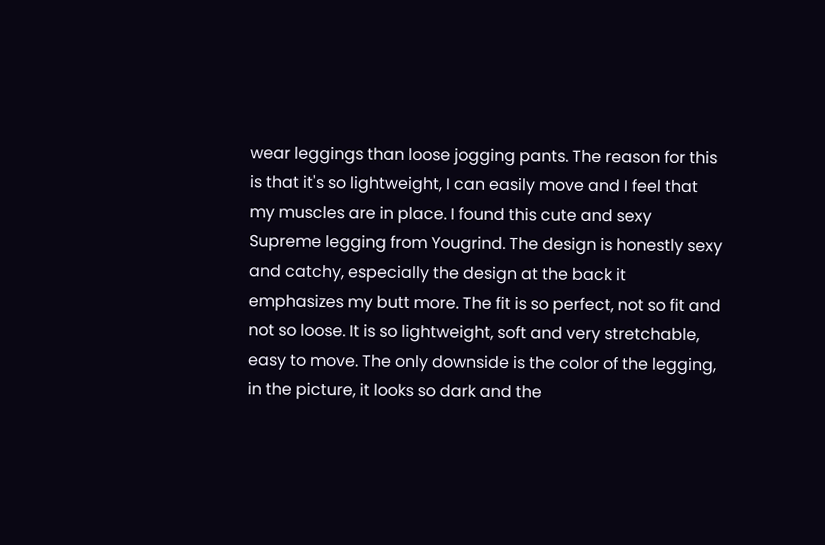wear leggings than loose jogging pants. The reason for this is that it's so lightweight, I can easily move and I feel that my muscles are in place. I found this cute and sexy Supreme legging from Yougrind. The design is honestly sexy and catchy, especially the design at the back it emphasizes my butt more. The fit is so perfect, not so fit and not so loose. It is so lightweight, soft and very stretchable, easy to move. The only downside is the color of the legging, in the picture, it looks so dark and the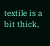textile is a bit thick,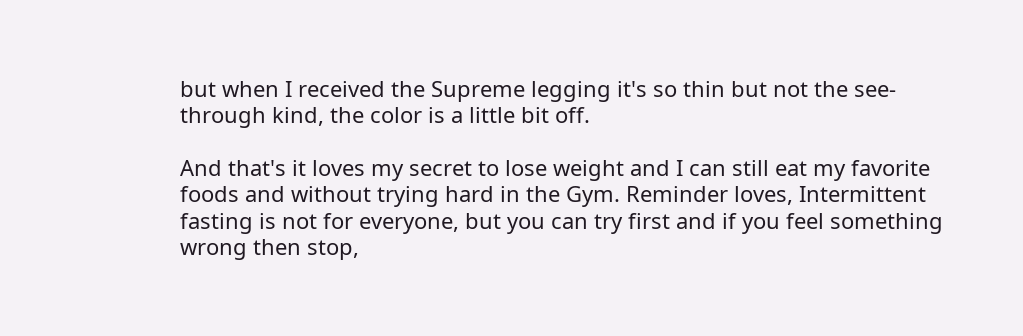but when I received the Supreme legging it's so thin but not the see-through kind, the color is a little bit off.

And that's it loves my secret to lose weight and I can still eat my favorite foods and without trying hard in the Gym. Reminder loves, Intermittent fasting is not for everyone, but you can try first and if you feel something wrong then stop,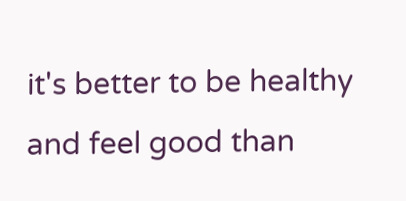it's better to be healthy and feel good than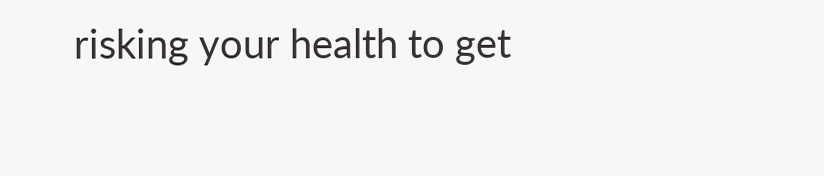risking your health to get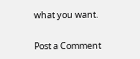what you want.

Post a Comment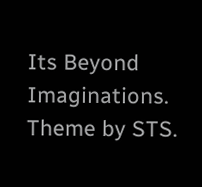Its Beyond Imaginations. Theme by STS.